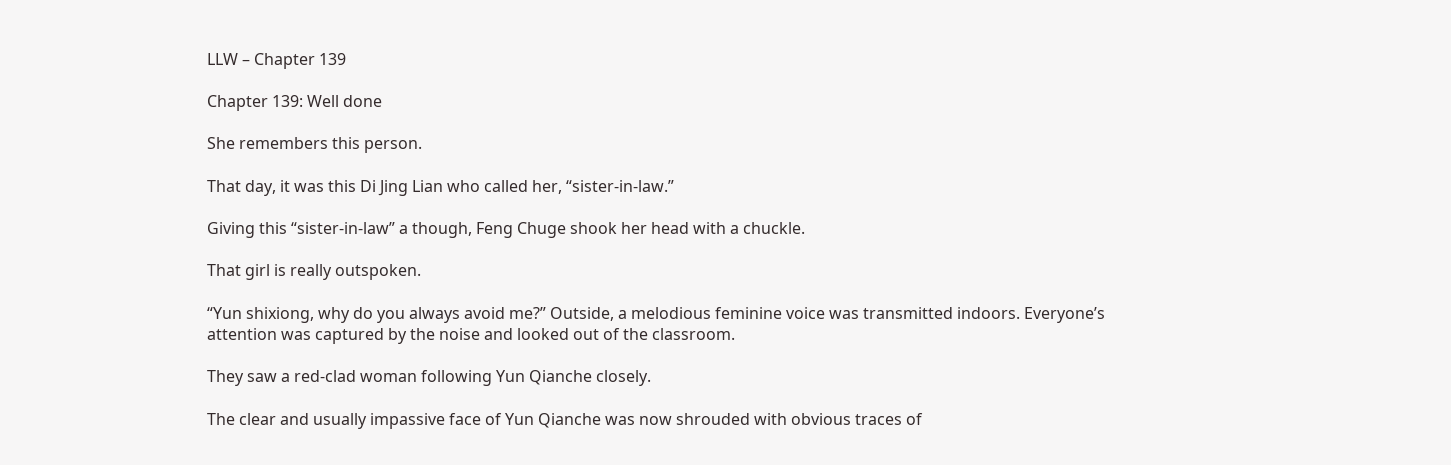LLW – Chapter 139

Chapter 139: Well done

She remembers this person.

That day, it was this Di Jing Lian who called her, “sister-in-law.”

Giving this “sister-in-law” a though, Feng Chuge shook her head with a chuckle.

That girl is really outspoken.

“Yun shixiong, why do you always avoid me?” Outside, a melodious feminine voice was transmitted indoors. Everyone’s attention was captured by the noise and looked out of the classroom.

They saw a red-clad woman following Yun Qianche closely.

The clear and usually impassive face of Yun Qianche was now shrouded with obvious traces of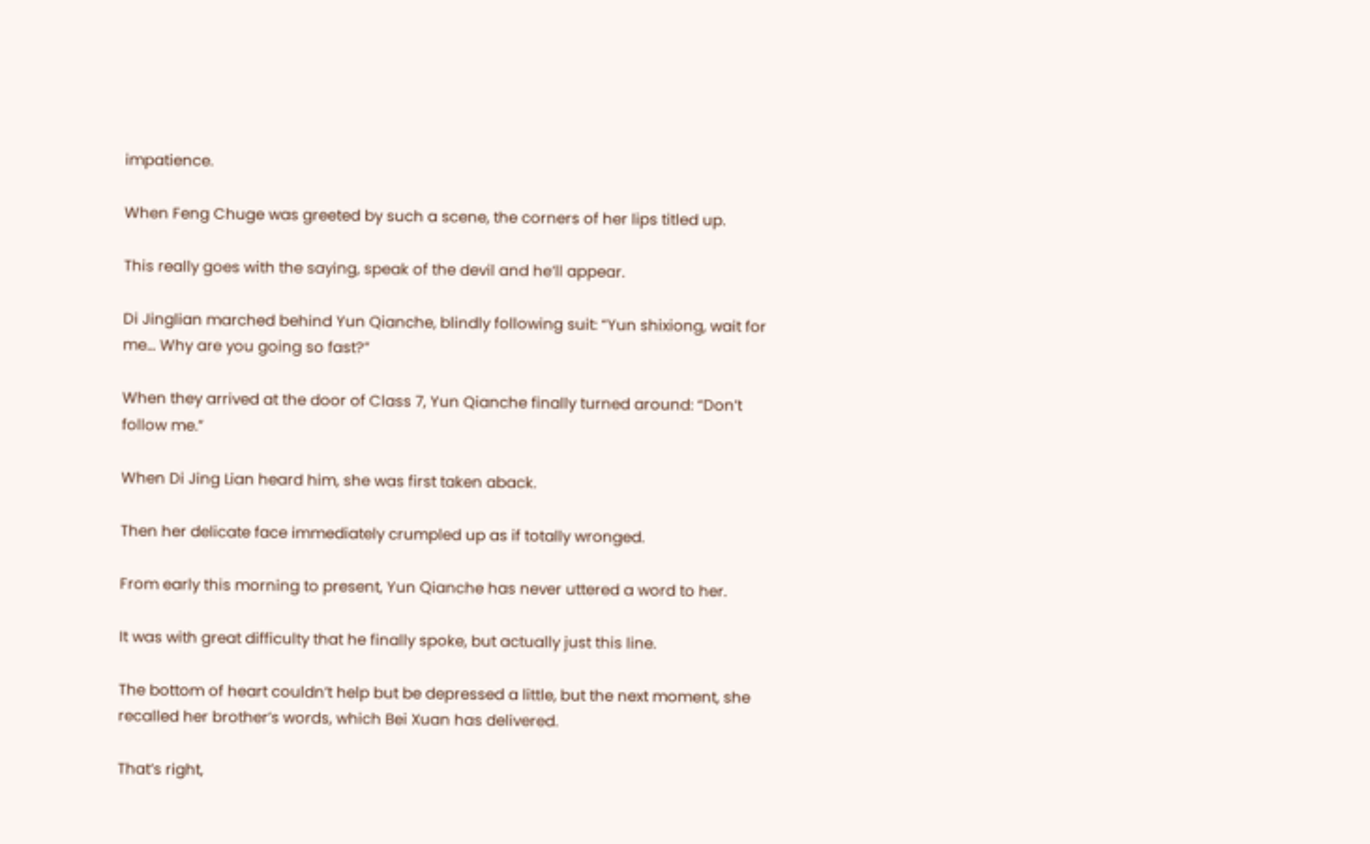impatience.

When Feng Chuge was greeted by such a scene, the corners of her lips titled up.

This really goes with the saying, speak of the devil and he’ll appear.

Di Jinglian marched behind Yun Qianche, blindly following suit: “Yun shixiong, wait for me… Why are you going so fast?”

When they arrived at the door of Class 7, Yun Qianche finally turned around: “Don’t follow me.”

When Di Jing Lian heard him, she was first taken aback.

Then her delicate face immediately crumpled up as if totally wronged.

From early this morning to present, Yun Qianche has never uttered a word to her.

It was with great difficulty that he finally spoke, but actually just this line.

The bottom of heart couldn’t help but be depressed a little, but the next moment, she recalled her brother’s words, which Bei Xuan has delivered.

That’s right,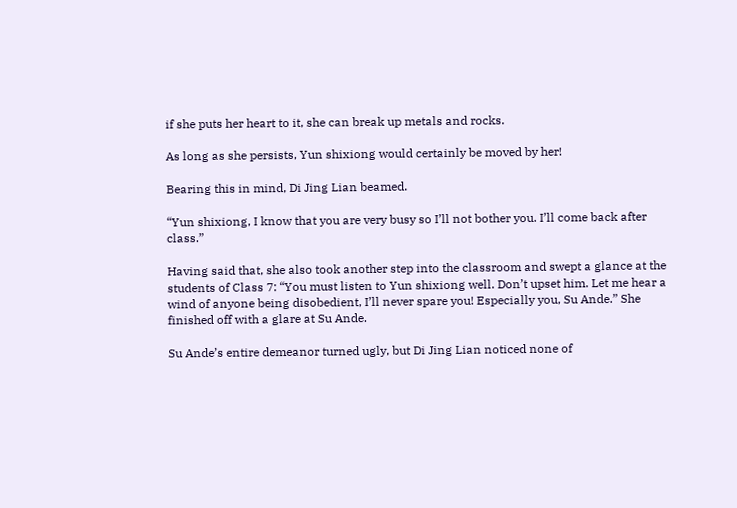if she puts her heart to it, she can break up metals and rocks.

As long as she persists, Yun shixiong would certainly be moved by her!

Bearing this in mind, Di Jing Lian beamed.

“Yun shixiong, I know that you are very busy so I’ll not bother you. I’ll come back after class.”

Having said that, she also took another step into the classroom and swept a glance at the students of Class 7: “You must listen to Yun shixiong well. Don’t upset him. Let me hear a wind of anyone being disobedient, I’ll never spare you! Especially you, Su Ande.” She finished off with a glare at Su Ande.

Su Ande’s entire demeanor turned ugly, but Di Jing Lian noticed none of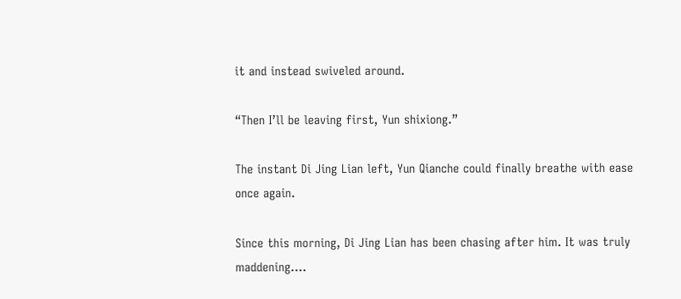it and instead swiveled around.

“Then I’ll be leaving first, Yun shixiong.”

The instant Di Jing Lian left, Yun Qianche could finally breathe with ease once again.

Since this morning, Di Jing Lian has been chasing after him. It was truly maddening….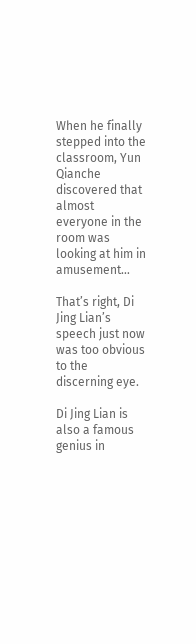When he finally stepped into the classroom, Yun Qianche discovered that almost everyone in the room was looking at him in amusement…

That’s right, Di Jing Lian’s speech just now was too obvious to the discerning eye.

Di Jing Lian is also a famous genius in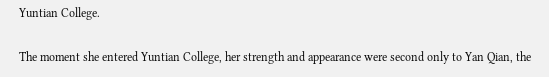Yuntian College.

The moment she entered Yuntian College, her strength and appearance were second only to Yan Qian, the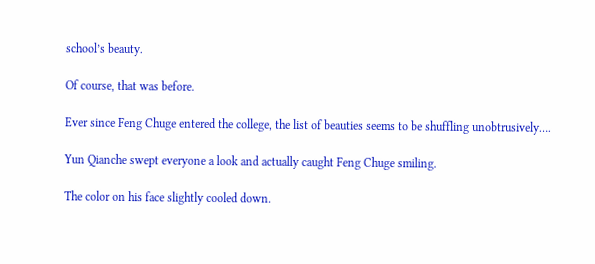school’s beauty.

Of course, that was before.

Ever since Feng Chuge entered the college, the list of beauties seems to be shuffling unobtrusively….

Yun Qianche swept everyone a look and actually caught Feng Chuge smiling.

The color on his face slightly cooled down.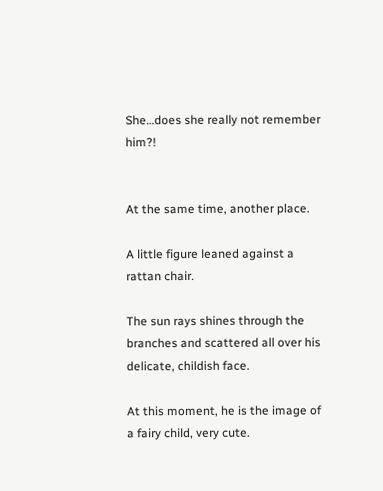She…does she really not remember him?!


At the same time, another place.

A little figure leaned against a rattan chair.

The sun rays shines through the branches and scattered all over his delicate, childish face.

At this moment, he is the image of a fairy child, very cute.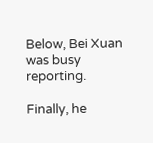Below, Bei Xuan was busy reporting.

Finally, he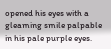opened his eyes with a gleaming smile palpable in his pale purple eyes.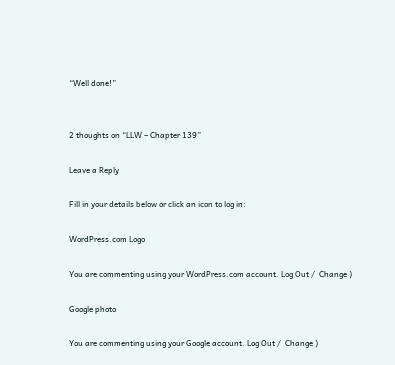“Well done!”


2 thoughts on “LLW – Chapter 139”

Leave a Reply

Fill in your details below or click an icon to log in:

WordPress.com Logo

You are commenting using your WordPress.com account. Log Out /  Change )

Google photo

You are commenting using your Google account. Log Out /  Change )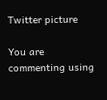Twitter picture

You are commenting using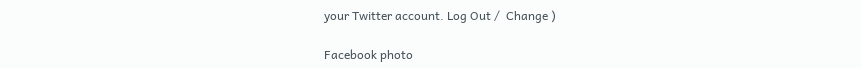your Twitter account. Log Out /  Change )

Facebook photo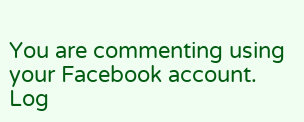You are commenting using your Facebook account. Log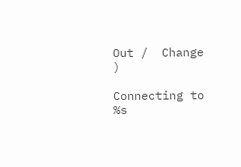Out /  Change )

Connecting to %s